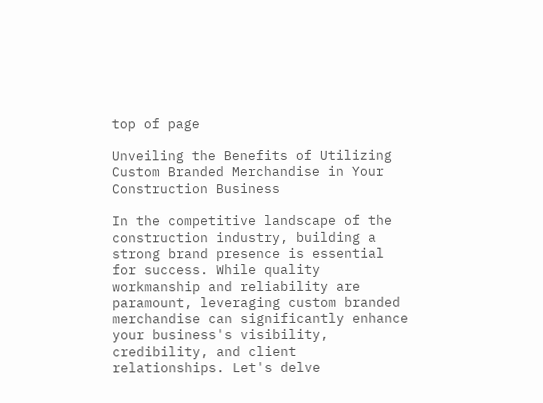top of page

Unveiling the Benefits of Utilizing Custom Branded Merchandise in Your Construction Business

In the competitive landscape of the construction industry, building a strong brand presence is essential for success. While quality workmanship and reliability are paramount, leveraging custom branded merchandise can significantly enhance your business's visibility, credibility, and client relationships. Let's delve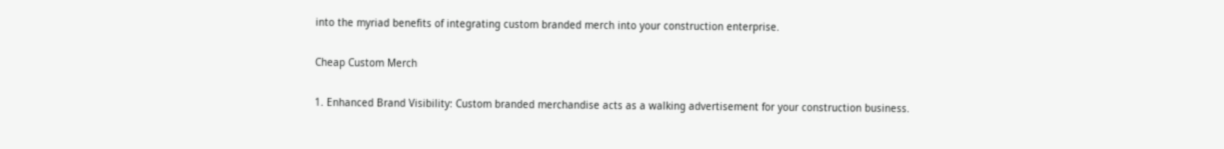into the myriad benefits of integrating custom branded merch into your construction enterprise.

Cheap Custom Merch

1. Enhanced Brand Visibility: Custom branded merchandise acts as a walking advertisement for your construction business.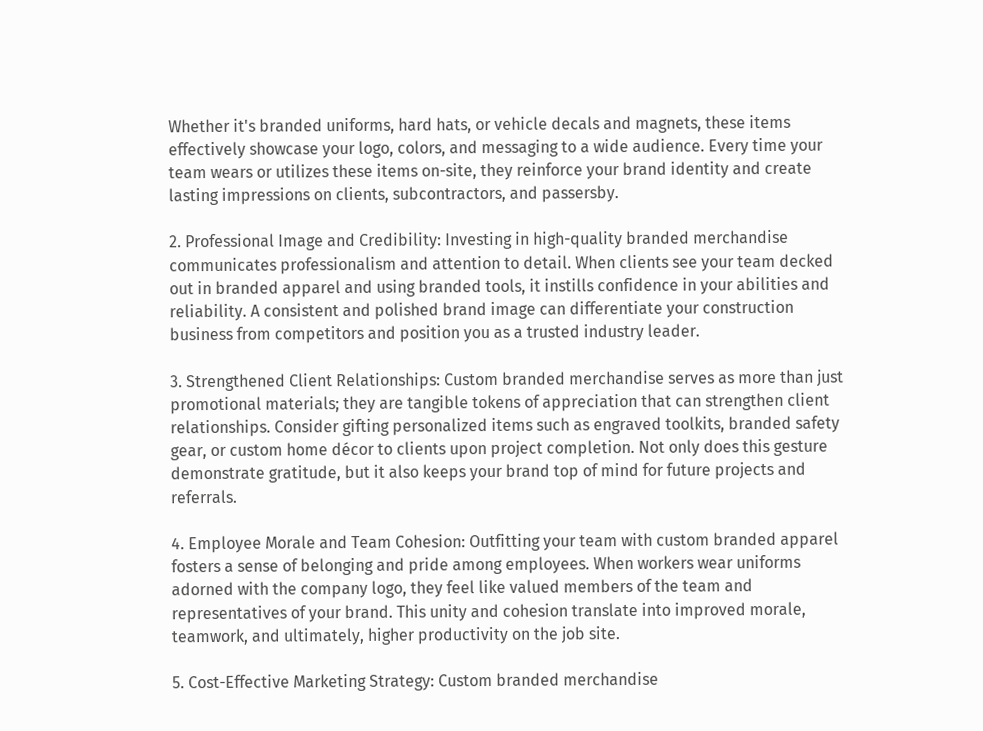Whether it's branded uniforms, hard hats, or vehicle decals and magnets, these items effectively showcase your logo, colors, and messaging to a wide audience. Every time your team wears or utilizes these items on-site, they reinforce your brand identity and create lasting impressions on clients, subcontractors, and passersby.

2. Professional Image and Credibility: Investing in high-quality branded merchandise communicates professionalism and attention to detail. When clients see your team decked out in branded apparel and using branded tools, it instills confidence in your abilities and reliability. A consistent and polished brand image can differentiate your construction business from competitors and position you as a trusted industry leader.

3. Strengthened Client Relationships: Custom branded merchandise serves as more than just promotional materials; they are tangible tokens of appreciation that can strengthen client relationships. Consider gifting personalized items such as engraved toolkits, branded safety gear, or custom home décor to clients upon project completion. Not only does this gesture demonstrate gratitude, but it also keeps your brand top of mind for future projects and referrals.

4. Employee Morale and Team Cohesion: Outfitting your team with custom branded apparel fosters a sense of belonging and pride among employees. When workers wear uniforms adorned with the company logo, they feel like valued members of the team and representatives of your brand. This unity and cohesion translate into improved morale, teamwork, and ultimately, higher productivity on the job site.

5. Cost-Effective Marketing Strategy: Custom branded merchandise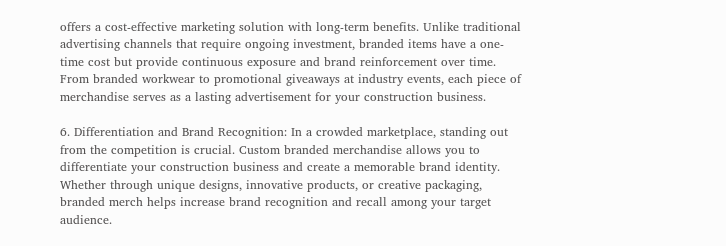offers a cost-effective marketing solution with long-term benefits. Unlike traditional advertising channels that require ongoing investment, branded items have a one-time cost but provide continuous exposure and brand reinforcement over time. From branded workwear to promotional giveaways at industry events, each piece of merchandise serves as a lasting advertisement for your construction business.

6. Differentiation and Brand Recognition: In a crowded marketplace, standing out from the competition is crucial. Custom branded merchandise allows you to differentiate your construction business and create a memorable brand identity. Whether through unique designs, innovative products, or creative packaging, branded merch helps increase brand recognition and recall among your target audience.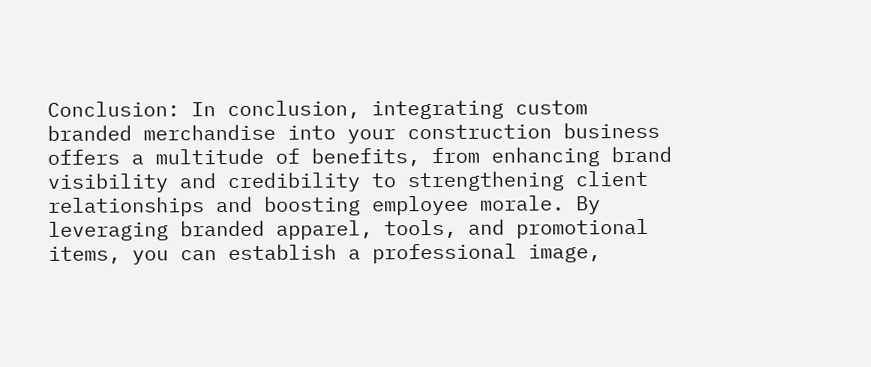Conclusion: In conclusion, integrating custom branded merchandise into your construction business offers a multitude of benefits, from enhancing brand visibility and credibility to strengthening client relationships and boosting employee morale. By leveraging branded apparel, tools, and promotional items, you can establish a professional image,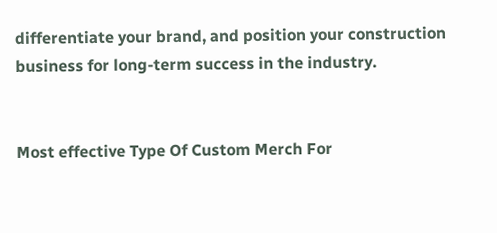differentiate your brand, and position your construction business for long-term success in the industry.


Most effective Type Of Custom Merch For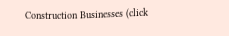Construction Businesses (click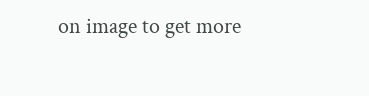on image to get more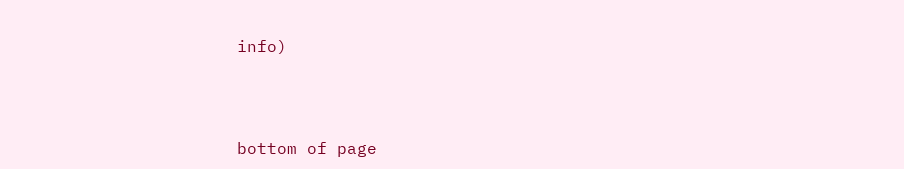info)



bottom of page